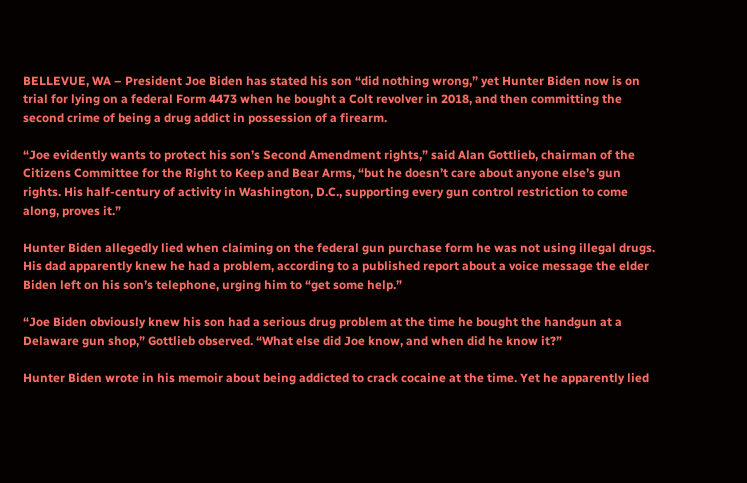BELLEVUE, WA – President Joe Biden has stated his son “did nothing wrong,” yet Hunter Biden now is on trial for lying on a federal Form 4473 when he bought a Colt revolver in 2018, and then committing the second crime of being a drug addict in possession of a firearm.

“Joe evidently wants to protect his son’s Second Amendment rights,” said Alan Gottlieb, chairman of the Citizens Committee for the Right to Keep and Bear Arms, “but he doesn’t care about anyone else’s gun rights. His half-century of activity in Washington, D.C., supporting every gun control restriction to come along, proves it.”

Hunter Biden allegedly lied when claiming on the federal gun purchase form he was not using illegal drugs. His dad apparently knew he had a problem, according to a published report about a voice message the elder Biden left on his son’s telephone, urging him to “get some help.”

“Joe Biden obviously knew his son had a serious drug problem at the time he bought the handgun at a Delaware gun shop,” Gottlieb observed. “What else did Joe know, and when did he know it?”

Hunter Biden wrote in his memoir about being addicted to crack cocaine at the time. Yet he apparently lied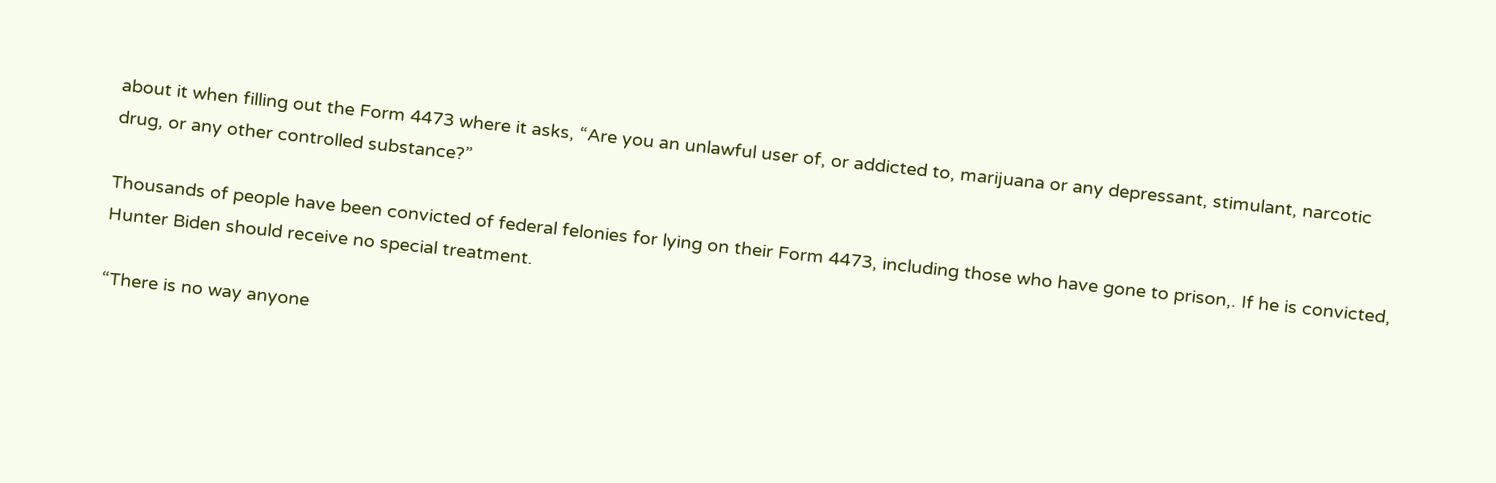about it when filling out the Form 4473 where it asks, “Are you an unlawful user of, or addicted to, marijuana or any depressant, stimulant, narcotic drug, or any other controlled substance?”

Thousands of people have been convicted of federal felonies for lying on their Form 4473, including those who have gone to prison,. If he is convicted, Hunter Biden should receive no special treatment.

“There is no way anyone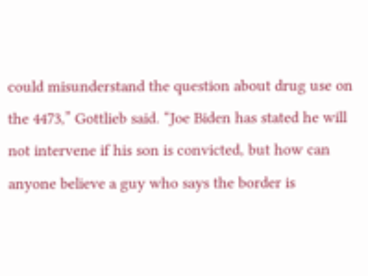could misunderstand the question about drug use on the 4473,” Gottlieb said. “Joe Biden has stated he will not intervene if his son is convicted, but how can anyone believe a guy who says the border is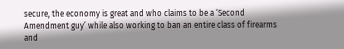secure, the economy is great and who claims to be a ‘Second Amendment guy’ while also working to ban an entire class of firearms and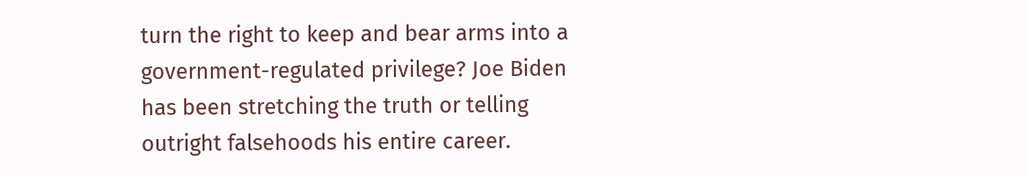turn the right to keep and bear arms into a government-regulated privilege? Joe Biden has been stretching the truth or telling outright falsehoods his entire career.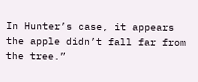In Hunter’s case, it appears the apple didn’t fall far from the tree.”